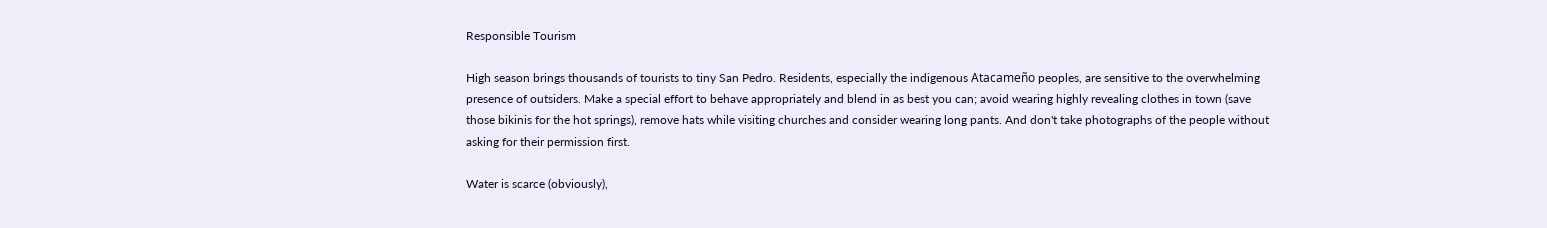Responsible Tourism

High season brings thousands of tourists to tiny San Pedro. Residents, especially the indigenous Atacameño peoples, are sensitive to the overwhelming presence of outsiders. Make a special effort to behave appropriately and blend in as best you can; avoid wearing highly revealing clothes in town (save those bikinis for the hot springs), remove hats while visiting churches and consider wearing long pants. And don't take photographs of the people without asking for their permission first.

Water is scarce (obviously),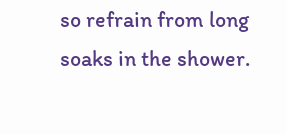so refrain from long soaks in the shower.